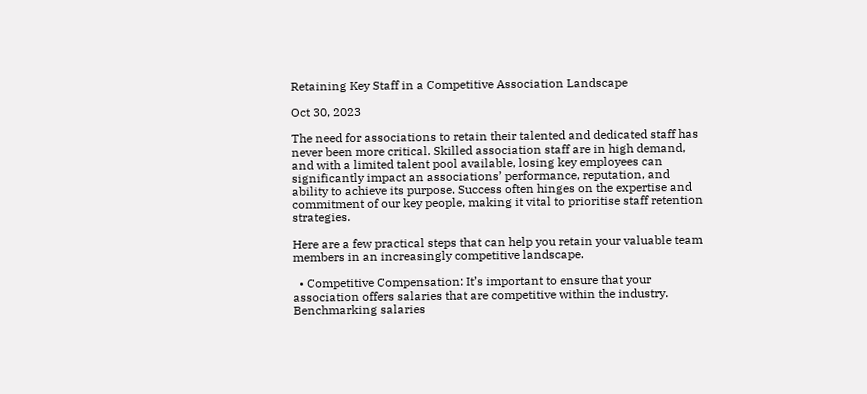Retaining Key Staff in a Competitive Association Landscape

Oct 30, 2023

The need for associations to retain their talented and dedicated staff has never been more critical. Skilled association staff are in high demand, and with a limited talent pool available, losing key employees can significantly impact an associations’ performance, reputation, and ability to achieve its purpose. Success often hinges on the expertise and commitment of our key people, making it vital to prioritise staff retention strategies.

Here are a few practical steps that can help you retain your valuable team members in an increasingly competitive landscape.

  • Competitive Compensation: It’s important to ensure that your association offers salaries that are competitive within the industry. Benchmarking salaries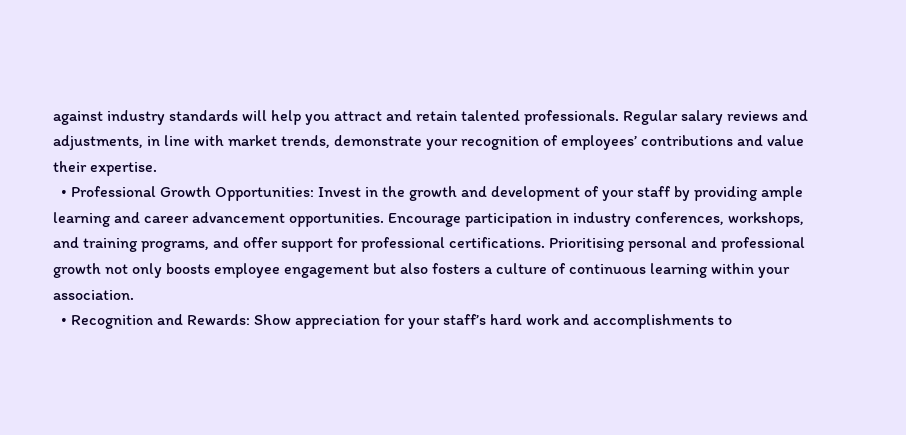against industry standards will help you attract and retain talented professionals. Regular salary reviews and adjustments, in line with market trends, demonstrate your recognition of employees’ contributions and value their expertise.
  • Professional Growth Opportunities: Invest in the growth and development of your staff by providing ample learning and career advancement opportunities. Encourage participation in industry conferences, workshops, and training programs, and offer support for professional certifications. Prioritising personal and professional growth not only boosts employee engagement but also fosters a culture of continuous learning within your association.
  • Recognition and Rewards: Show appreciation for your staff’s hard work and accomplishments to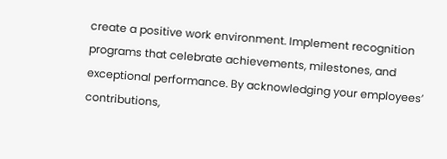create a positive work environment. Implement recognition programs that celebrate achievements, milestones, and exceptional performance. By acknowledging your employees’ contributions,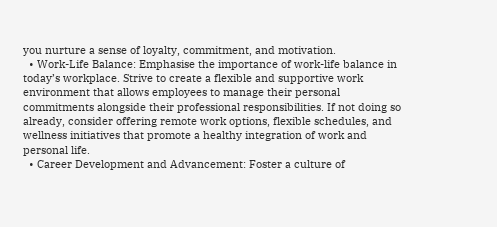you nurture a sense of loyalty, commitment, and motivation.
  • Work-Life Balance: Emphasise the importance of work-life balance in today’s workplace. Strive to create a flexible and supportive work environment that allows employees to manage their personal commitments alongside their professional responsibilities. If not doing so already, consider offering remote work options, flexible schedules, and wellness initiatives that promote a healthy integration of work and personal life.
  • Career Development and Advancement: Foster a culture of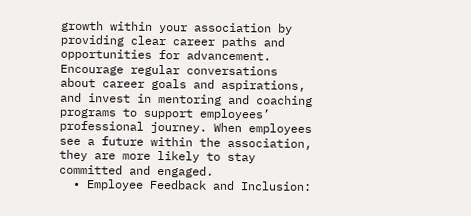growth within your association by providing clear career paths and opportunities for advancement. Encourage regular conversations about career goals and aspirations, and invest in mentoring and coaching programs to support employees’ professional journey. When employees see a future within the association, they are more likely to stay committed and engaged.
  • Employee Feedback and Inclusion: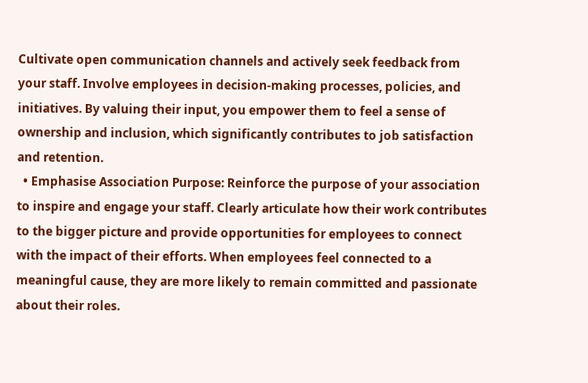Cultivate open communication channels and actively seek feedback from your staff. Involve employees in decision-making processes, policies, and initiatives. By valuing their input, you empower them to feel a sense of ownership and inclusion, which significantly contributes to job satisfaction and retention.
  • Emphasise Association Purpose: Reinforce the purpose of your association to inspire and engage your staff. Clearly articulate how their work contributes to the bigger picture and provide opportunities for employees to connect with the impact of their efforts. When employees feel connected to a meaningful cause, they are more likely to remain committed and passionate about their roles.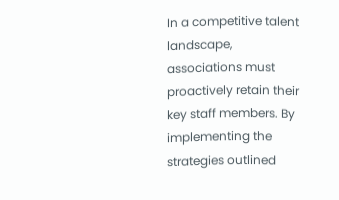In a competitive talent landscape, associations must proactively retain their key staff members. By implementing the strategies outlined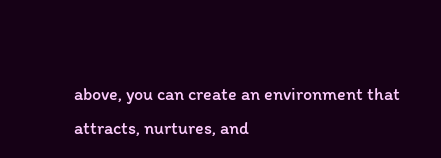above, you can create an environment that attracts, nurtures, and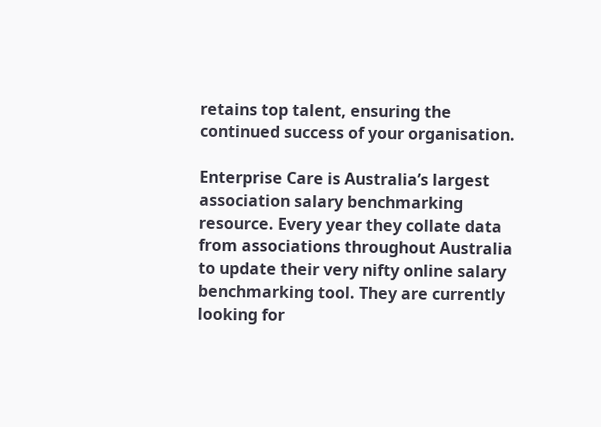retains top talent, ensuring the continued success of your organisation.

Enterprise Care is Australia’s largest association salary benchmarking resource. Every year they collate data from associations throughout Australia to update their very nifty online salary benchmarking tool. They are currently looking for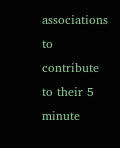associations to contribute to their 5 minute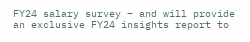FY24 salary survey – and will provide an exclusive FY24 insights report to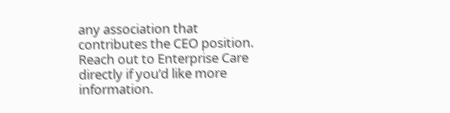any association that contributes the CEO position. Reach out to Enterprise Care directly if you’d like more information.